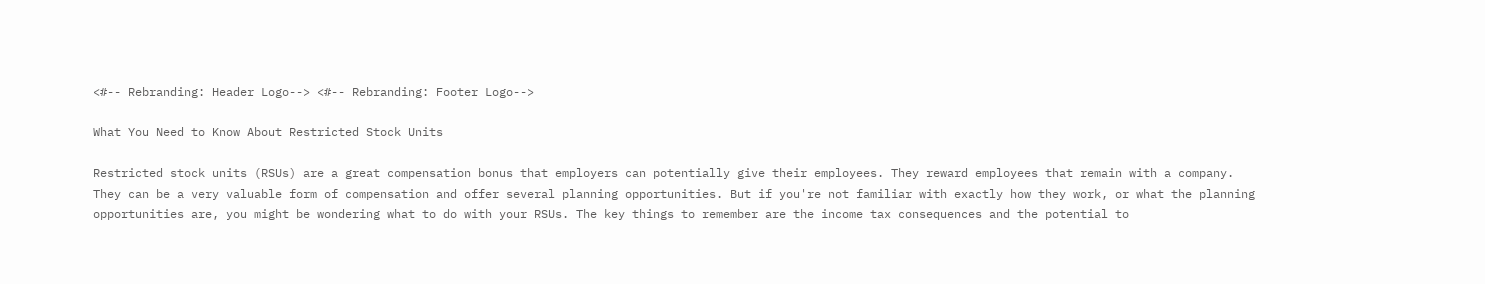<#-- Rebranding: Header Logo--> <#-- Rebranding: Footer Logo-->

What You Need to Know About Restricted Stock Units

Restricted stock units (RSUs) are a great compensation bonus that employers can potentially give their employees. They reward employees that remain with a company. They can be a very valuable form of compensation and offer several planning opportunities. But if you're not familiar with exactly how they work, or what the planning opportunities are, you might be wondering what to do with your RSUs. The key things to remember are the income tax consequences and the potential to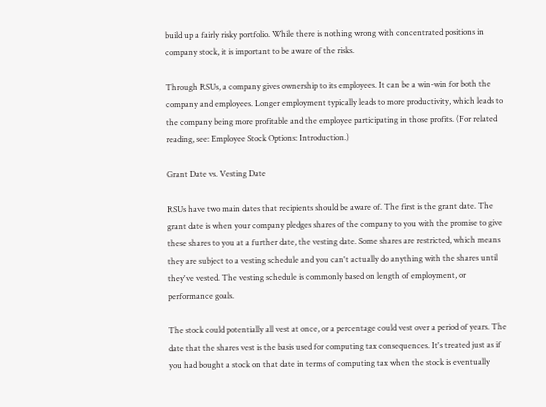build up a fairly risky portfolio. While there is nothing wrong with concentrated positions in company stock, it is important to be aware of the risks.

Through RSUs, a company gives ownership to its employees. It can be a win-win for both the company and employees. Longer employment typically leads to more productivity, which leads to the company being more profitable and the employee participating in those profits. (For related reading, see: Employee Stock Options: Introduction.)

Grant Date vs. Vesting Date

RSUs have two main dates that recipients should be aware of. The first is the grant date. The grant date is when your company pledges shares of the company to you with the promise to give these shares to you at a further date, the vesting date. Some shares are restricted, which means they are subject to a vesting schedule and you can't actually do anything with the shares until they've vested. The vesting schedule is commonly based on length of employment, or performance goals.

The stock could potentially all vest at once, or a percentage could vest over a period of years. The date that the shares vest is the basis used for computing tax consequences. It's treated just as if you had bought a stock on that date in terms of computing tax when the stock is eventually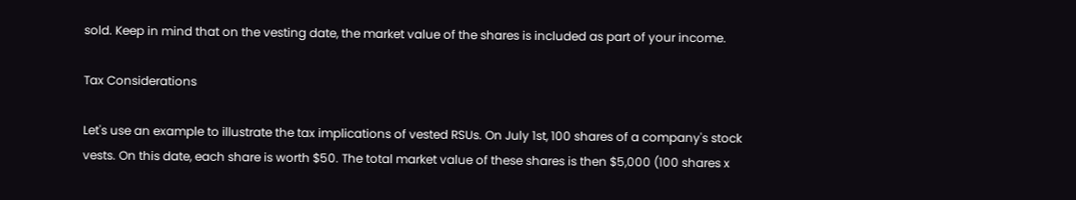sold. Keep in mind that on the vesting date, the market value of the shares is included as part of your income.

Tax Considerations

Let's use an example to illustrate the tax implications of vested RSUs. On July 1st, 100 shares of a company's stock vests. On this date, each share is worth $50. The total market value of these shares is then $5,000 (100 shares x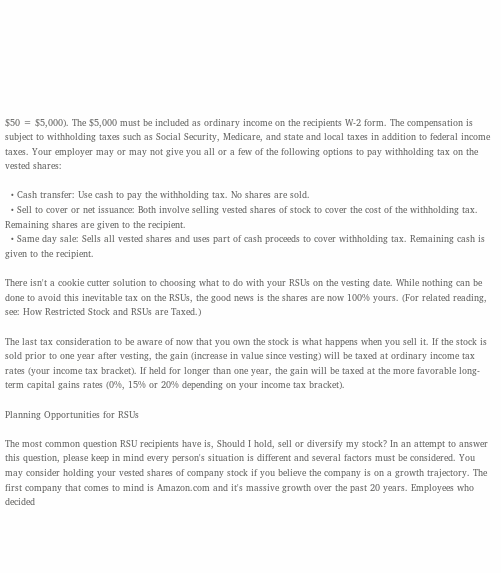$50 = $5,000). The $5,000 must be included as ordinary income on the recipients W-2 form. The compensation is subject to withholding taxes such as Social Security, Medicare, and state and local taxes in addition to federal income taxes. Your employer may or may not give you all or a few of the following options to pay withholding tax on the vested shares:

  • Cash transfer: Use cash to pay the withholding tax. No shares are sold.
  • Sell to cover or net issuance: Both involve selling vested shares of stock to cover the cost of the withholding tax. Remaining shares are given to the recipient.
  • Same day sale: Sells all vested shares and uses part of cash proceeds to cover withholding tax. Remaining cash is given to the recipient.

There isn't a cookie cutter solution to choosing what to do with your RSUs on the vesting date. While nothing can be done to avoid this inevitable tax on the RSUs, the good news is the shares are now 100% yours. (For related reading, see: How Restricted Stock and RSUs are Taxed.)

The last tax consideration to be aware of now that you own the stock is what happens when you sell it. If the stock is sold prior to one year after vesting, the gain (increase in value since vesting) will be taxed at ordinary income tax rates (your income tax bracket). If held for longer than one year, the gain will be taxed at the more favorable long-term capital gains rates (0%, 15% or 20% depending on your income tax bracket).

Planning Opportunities for RSUs

The most common question RSU recipients have is, Should I hold, sell or diversify my stock? In an attempt to answer this question, please keep in mind every person's situation is different and several factors must be considered. You may consider holding your vested shares of company stock if you believe the company is on a growth trajectory. The first company that comes to mind is Amazon.com and it's massive growth over the past 20 years. Employees who decided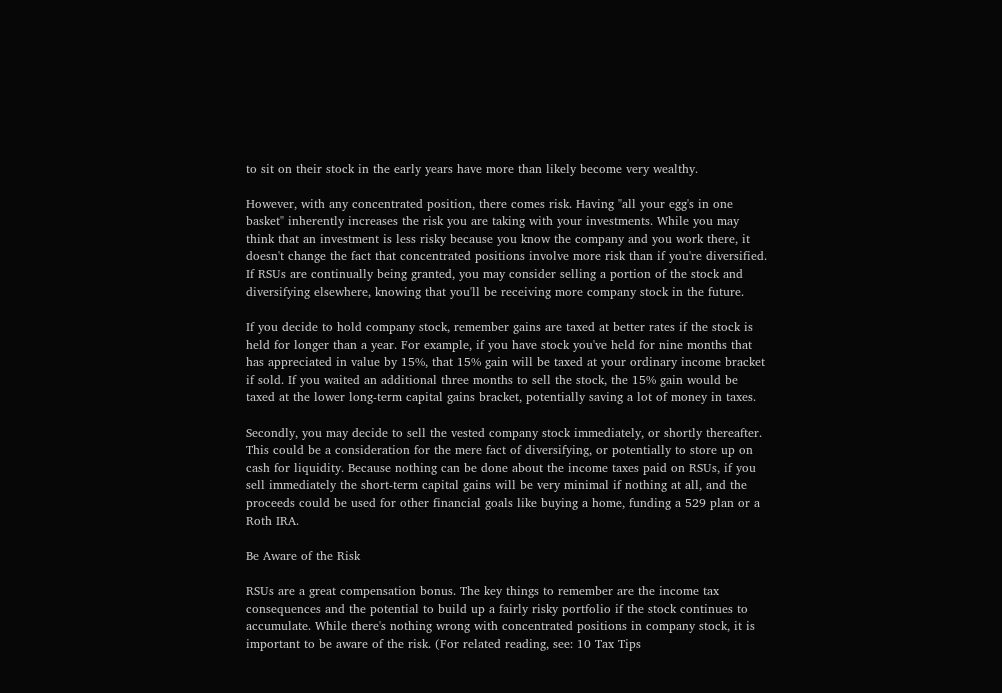to sit on their stock in the early years have more than likely become very wealthy.

However, with any concentrated position, there comes risk. Having "all your egg's in one basket" inherently increases the risk you are taking with your investments. While you may think that an investment is less risky because you know the company and you work there, it doesn't change the fact that concentrated positions involve more risk than if you're diversified. If RSUs are continually being granted, you may consider selling a portion of the stock and diversifying elsewhere, knowing that you'll be receiving more company stock in the future.

If you decide to hold company stock, remember gains are taxed at better rates if the stock is held for longer than a year. For example, if you have stock you've held for nine months that has appreciated in value by 15%, that 15% gain will be taxed at your ordinary income bracket if sold. If you waited an additional three months to sell the stock, the 15% gain would be taxed at the lower long-term capital gains bracket, potentially saving a lot of money in taxes.

Secondly, you may decide to sell the vested company stock immediately, or shortly thereafter. This could be a consideration for the mere fact of diversifying, or potentially to store up on cash for liquidity. Because nothing can be done about the income taxes paid on RSUs, if you sell immediately the short-term capital gains will be very minimal if nothing at all, and the proceeds could be used for other financial goals like buying a home, funding a 529 plan or a Roth IRA.

Be Aware of the Risk

RSUs are a great compensation bonus. The key things to remember are the income tax consequences and the potential to build up a fairly risky portfolio if the stock continues to accumulate. While there's nothing wrong with concentrated positions in company stock, it is important to be aware of the risk. (For related reading, see: 10 Tax Tips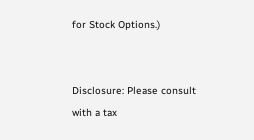for Stock Options.)


Disclosure: Please consult with a tax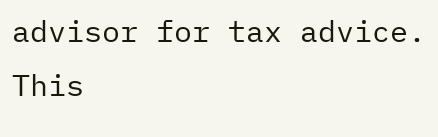advisor for tax advice. This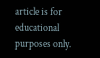article is for educational purposes only.